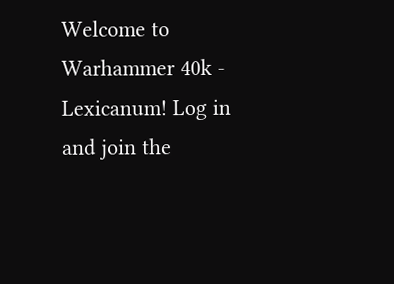Welcome to Warhammer 40k - Lexicanum! Log in and join the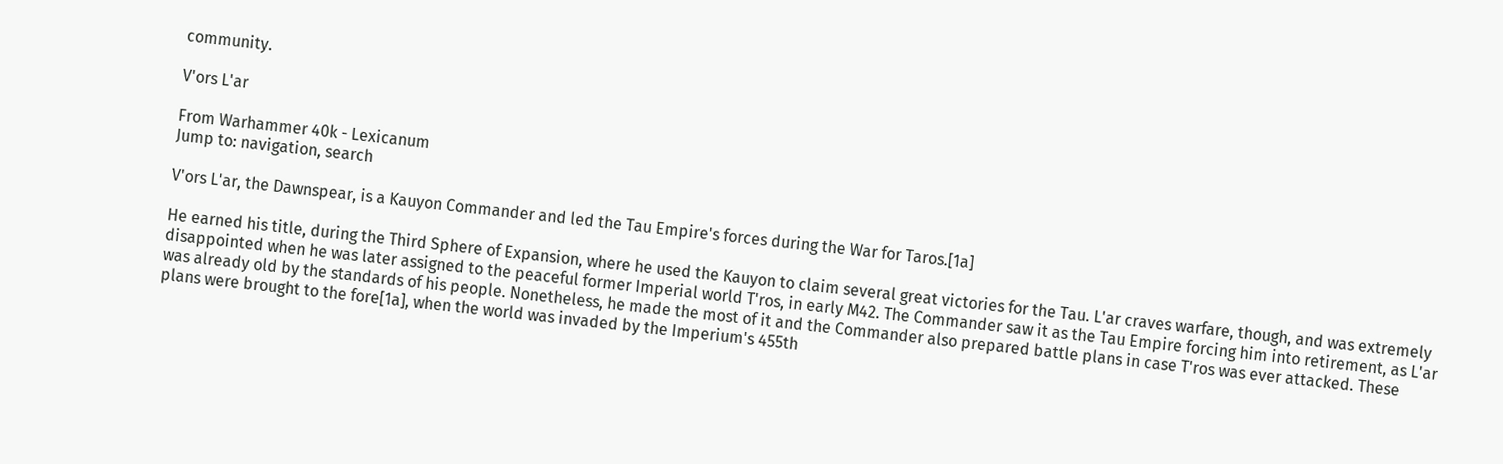community.

V'ors L'ar

From Warhammer 40k - Lexicanum
Jump to: navigation, search

V'ors L'ar, the Dawnspear, is a Kauyon Commander and led the Tau Empire's forces during the War for Taros.[1a]

He earned his title, during the Third Sphere of Expansion, where he used the Kauyon to claim several great victories for the Tau. L'ar craves warfare, though, and was extremely disappointed when he was later assigned to the peaceful former Imperial world T'ros, in early M42. The Commander saw it as the Tau Empire forcing him into retirement, as L'ar was already old by the standards of his people. Nonetheless, he made the most of it and the Commander also prepared battle plans in case T'ros was ever attacked. These plans were brought to the fore[1a], when the world was invaded by the Imperium's 455th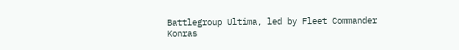Battlegroup Ultima, led by Fleet Commander Konras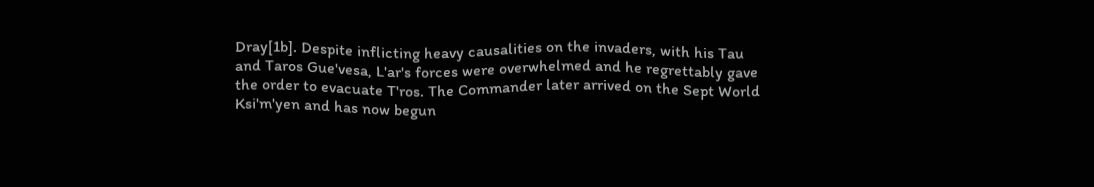Dray[1b]. Despite inflicting heavy causalities on the invaders, with his Tau and Taros Gue'vesa, L'ar's forces were overwhelmed and he regrettably gave the order to evacuate T'ros. The Commander later arrived on the Sept World Ksi'm'yen and has now begun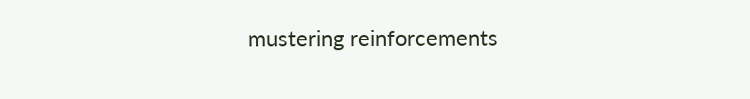mustering reinforcements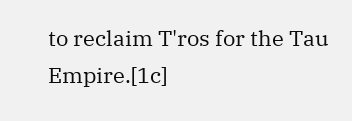to reclaim T'ros for the Tau Empire.[1c]